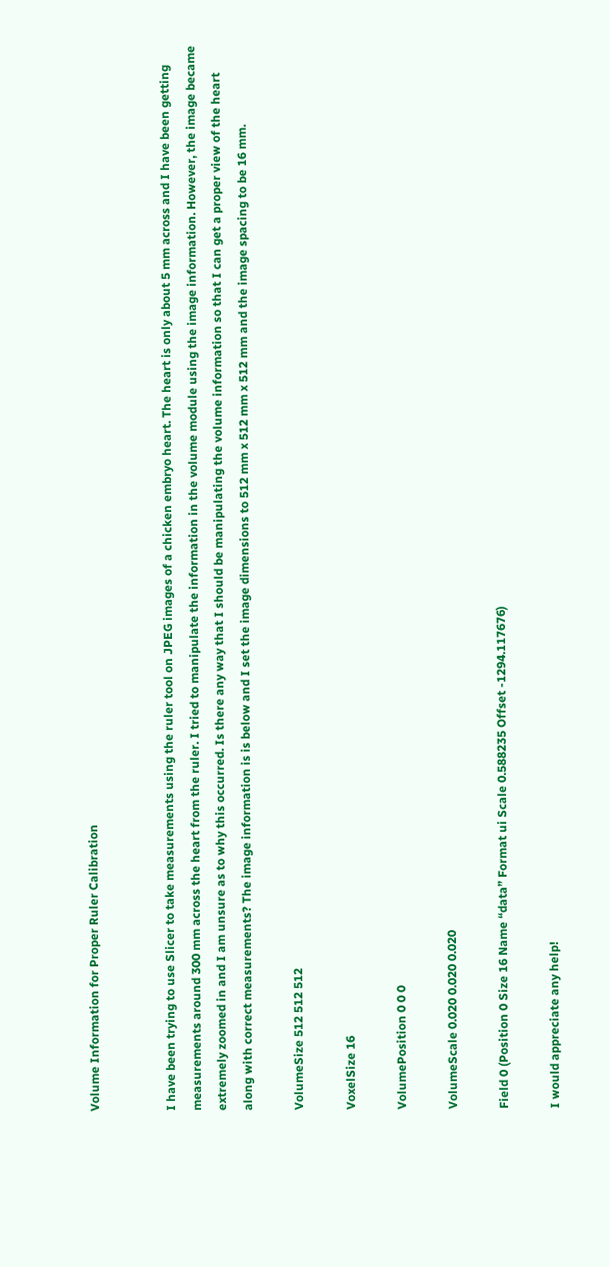Volume Information for Proper Ruler Calibration


I have been trying to use Slicer to take measurements using the ruler tool on JPEG images of a chicken embryo heart. The heart is only about 5 mm across and I have been getting measurements around 300 mm across the heart from the ruler. I tried to manipulate the information in the volume module using the image information. However, the image became extremely zoomed in and I am unsure as to why this occurred. Is there any way that I should be manipulating the volume information so that I can get a proper view of the heart along with correct measurements? The image information is is below and I set the image dimensions to 512 mm x 512 mm x 512 mm and the image spacing to be 16 mm.

VolumeSize 512 512 512

VoxelSize 16

VolumePosition 0 0 0

VolumeScale 0.020 0.020 0.020

Field 0 (Position 0 Size 16 Name “data” Format ui Scale 0.588235 Offset -1294.117676)

I would appreciate any help!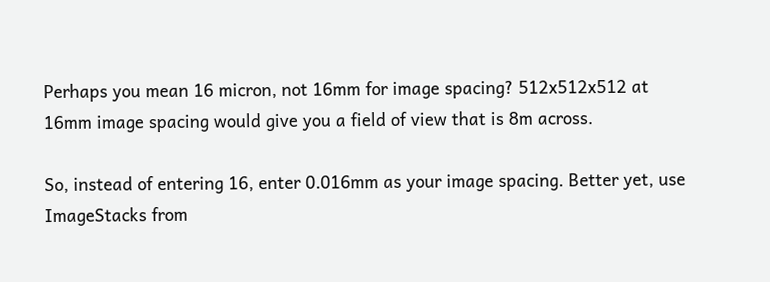Perhaps you mean 16 micron, not 16mm for image spacing? 512x512x512 at 16mm image spacing would give you a field of view that is 8m across.

So, instead of entering 16, enter 0.016mm as your image spacing. Better yet, use ImageStacks from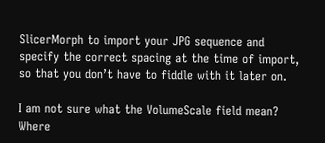SlicerMorph to import your JPG sequence and specify the correct spacing at the time of import, so that you don’t have to fiddle with it later on.

I am not sure what the VolumeScale field mean? Where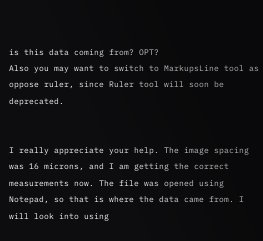is this data coming from? OPT?
Also you may want to switch to MarkupsLine tool as oppose ruler, since Ruler tool will soon be deprecated.


I really appreciate your help. The image spacing was 16 microns, and I am getting the correct measurements now. The file was opened using Notepad, so that is where the data came from. I will look into using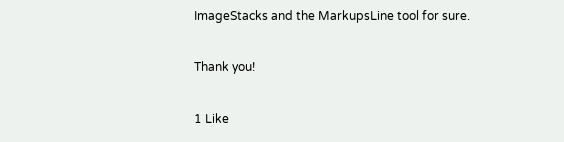ImageStacks and the MarkupsLine tool for sure.

Thank you!

1 Like